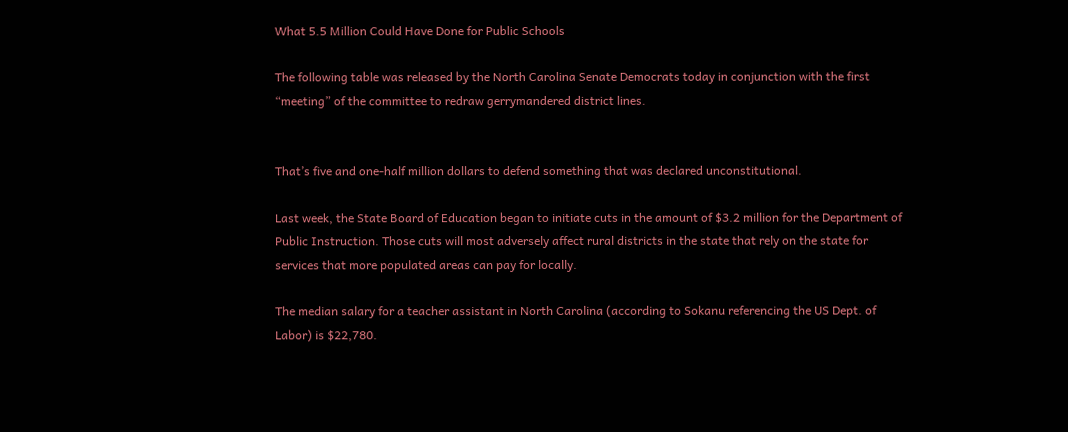What 5.5 Million Could Have Done for Public Schools

The following table was released by the North Carolina Senate Democrats today in conjunction with the first “meeting” of the committee to redraw gerrymandered district lines.


That’s five and one-half million dollars to defend something that was declared unconstitutional.

Last week, the State Board of Education began to initiate cuts in the amount of $3.2 million for the Department of Public Instruction. Those cuts will most adversely affect rural districts in the state that rely on the state for services that more populated areas can pay for locally.

The median salary for a teacher assistant in North Carolina (according to Sokanu referencing the US Dept. of Labor) is $22,780.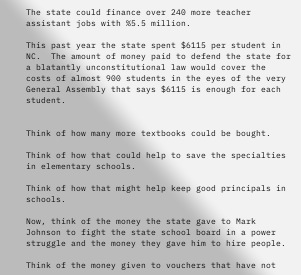The state could finance over 240 more teacher assistant jobs with %5.5 million.

This past year the state spent $6115 per student in NC.  The amount of money paid to defend the state for a blatantly unconstitutional law would cover the costs of almost 900 students in the eyes of the very General Assembly that says $6115 is enough for each student.


Think of how many more textbooks could be bought.

Think of how that could help to save the specialties in elementary schools.

Think of how that might help keep good principals in schools.

Now, think of the money the state gave to Mark Johnson to fight the state school board in a power struggle and the money they gave him to hire people.

Think of the money given to vouchers that have not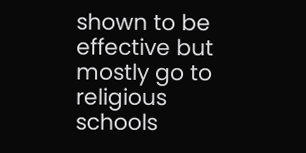shown to be effective but mostly go to religious schools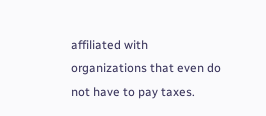affiliated with organizations that even do not have to pay taxes.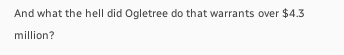And what the hell did Ogletree do that warrants over $4.3 million?